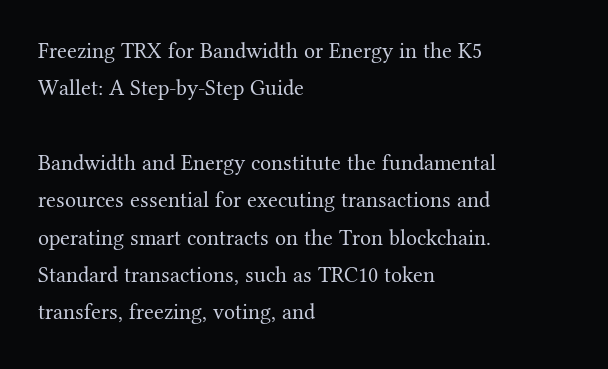Freezing TRX for Bandwidth or Energy in the K5 Wallet: A Step-by-Step Guide

Bandwidth and Energy constitute the fundamental resources essential for executing transactions and operating smart contracts on the Tron blockchain.
Standard transactions, such as TRC10 token transfers, freezing, voting, and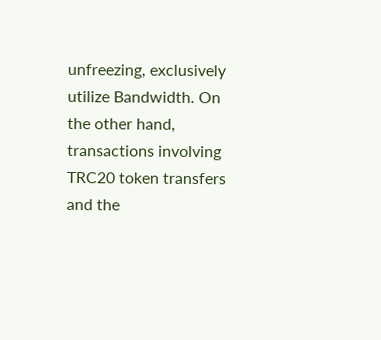unfreezing, exclusively utilize Bandwidth. On the other hand, transactions involving TRC20 token transfers and the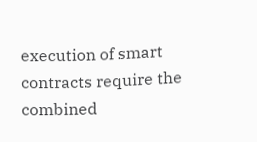execution of smart contracts require the combined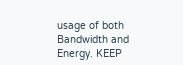usage of both Bandwidth and Energy. KEEP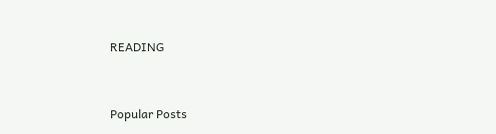READING


Popular Posts